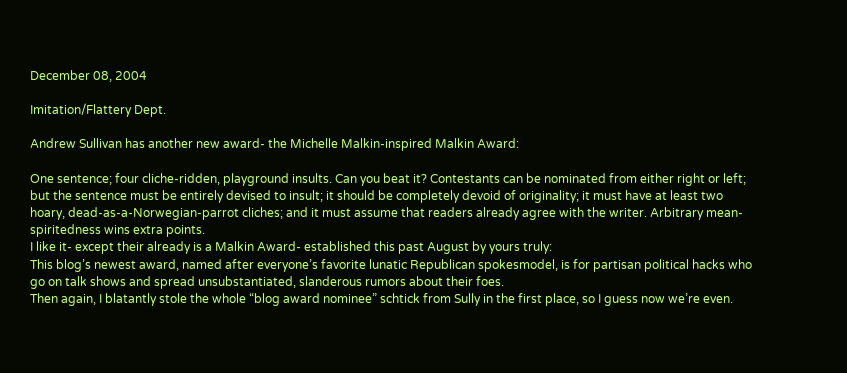December 08, 2004

Imitation/Flattery Dept.

Andrew Sullivan has another new award- the Michelle Malkin-inspired Malkin Award:

One sentence; four cliche-ridden, playground insults. Can you beat it? Contestants can be nominated from either right or left; but the sentence must be entirely devised to insult; it should be completely devoid of originality; it must have at least two hoary, dead-as-a-Norwegian-parrot cliches; and it must assume that readers already agree with the writer. Arbitrary mean-spiritedness wins extra points.
I like it- except their already is a Malkin Award- established this past August by yours truly:
This blog’s newest award, named after everyone’s favorite lunatic Republican spokesmodel, is for partisan political hacks who go on talk shows and spread unsubstantiated, slanderous rumors about their foes.
Then again, I blatantly stole the whole “blog award nominee” schtick from Sully in the first place, so I guess now we’re even.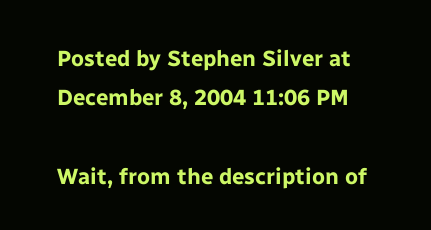Posted by Stephen Silver at December 8, 2004 11:06 PM

Wait, from the description of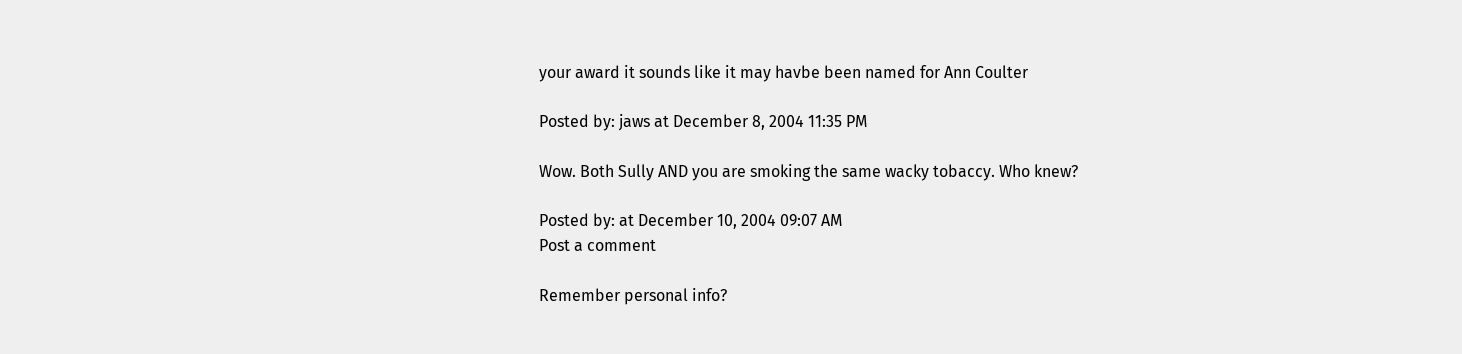your award it sounds like it may havbe been named for Ann Coulter

Posted by: jaws at December 8, 2004 11:35 PM

Wow. Both Sully AND you are smoking the same wacky tobaccy. Who knew?

Posted by: at December 10, 2004 09:07 AM
Post a comment

Remember personal info?